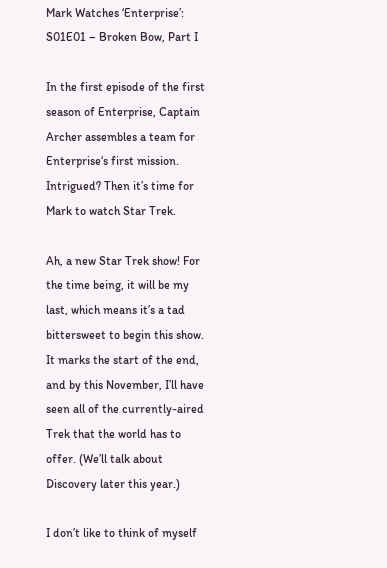Mark Watches ‘Enterprise’: S01E01 – Broken Bow, Part I

In the first episode of the first season of Enterprise, Captain Archer assembles a team for Enterprise‘s first mission. Intrigued? Then it’s time for Mark to watch Star Trek.

Ah, a new Star Trek show! For the time being, it will be my last, which means it’s a tad bittersweet to begin this show. It marks the start of the end, and by this November, I’ll have seen all of the currently-aired Trek that the world has to offer. (We’ll talk about Discovery later this year.)

I don’t like to think of myself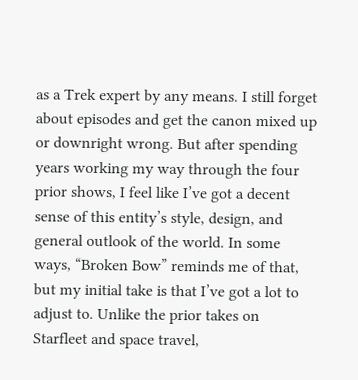as a Trek expert by any means. I still forget about episodes and get the canon mixed up or downright wrong. But after spending years working my way through the four prior shows, I feel like I’ve got a decent sense of this entity’s style, design, and general outlook of the world. In some ways, “Broken Bow” reminds me of that, but my initial take is that I’ve got a lot to adjust to. Unlike the prior takes on Starfleet and space travel,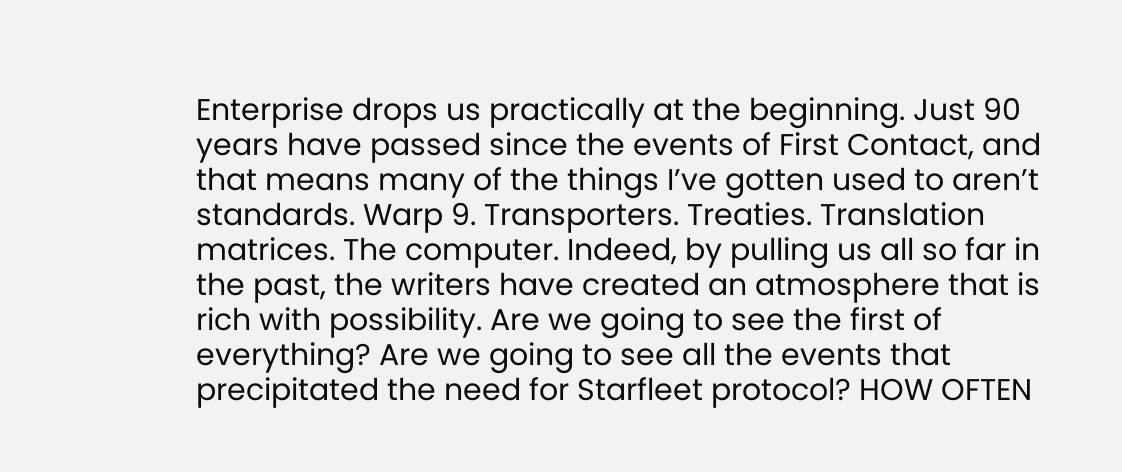Enterprise drops us practically at the beginning. Just 90 years have passed since the events of First Contact, and that means many of the things I’ve gotten used to aren’t standards. Warp 9. Transporters. Treaties. Translation matrices. The computer. Indeed, by pulling us all so far in the past, the writers have created an atmosphere that is rich with possibility. Are we going to see the first of everything? Are we going to see all the events that precipitated the need for Starfleet protocol? HOW OFTEN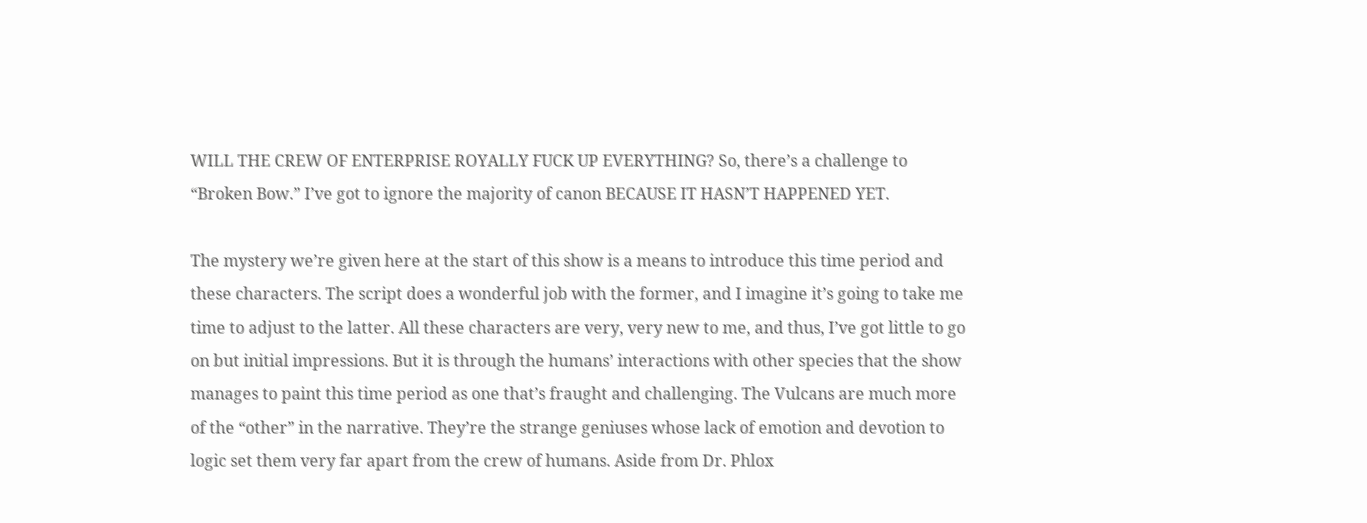WILL THE CREW OF ENTERPRISE ROYALLY FUCK UP EVERYTHING? So, there’s a challenge to “Broken Bow.” I’ve got to ignore the majority of canon BECAUSE IT HASN’T HAPPENED YET.

The mystery we’re given here at the start of this show is a means to introduce this time period and these characters. The script does a wonderful job with the former, and I imagine it’s going to take me time to adjust to the latter. All these characters are very, very new to me, and thus, I’ve got little to go on but initial impressions. But it is through the humans’ interactions with other species that the show manages to paint this time period as one that’s fraught and challenging. The Vulcans are much more of the “other” in the narrative. They’re the strange geniuses whose lack of emotion and devotion to logic set them very far apart from the crew of humans. Aside from Dr. Phlox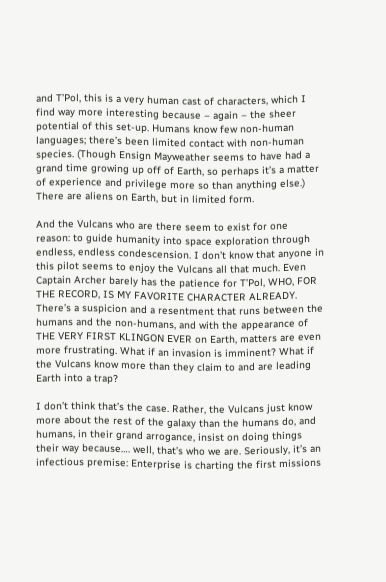and T’Pol, this is a very human cast of characters, which I find way more interesting because – again – the sheer potential of this set-up. Humans know few non-human languages; there’s been limited contact with non-human species. (Though Ensign Mayweather seems to have had a grand time growing up off of Earth, so perhaps it’s a matter of experience and privilege more so than anything else.) There are aliens on Earth, but in limited form.

And the Vulcans who are there seem to exist for one reason: to guide humanity into space exploration through endless, endless condescension. I don’t know that anyone in this pilot seems to enjoy the Vulcans all that much. Even Captain Archer barely has the patience for T’Pol, WHO, FOR THE RECORD, IS MY FAVORITE CHARACTER ALREADY. There’s a suspicion and a resentment that runs between the humans and the non-humans, and with the appearance of THE VERY FIRST KLINGON EVER on Earth, matters are even more frustrating. What if an invasion is imminent? What if the Vulcans know more than they claim to and are leading Earth into a trap?

I don’t think that’s the case. Rather, the Vulcans just know more about the rest of the galaxy than the humans do, and humans, in their grand arrogance, insist on doing things their way because…. well, that’s who we are. Seriously, it’s an infectious premise: Enterprise is charting the first missions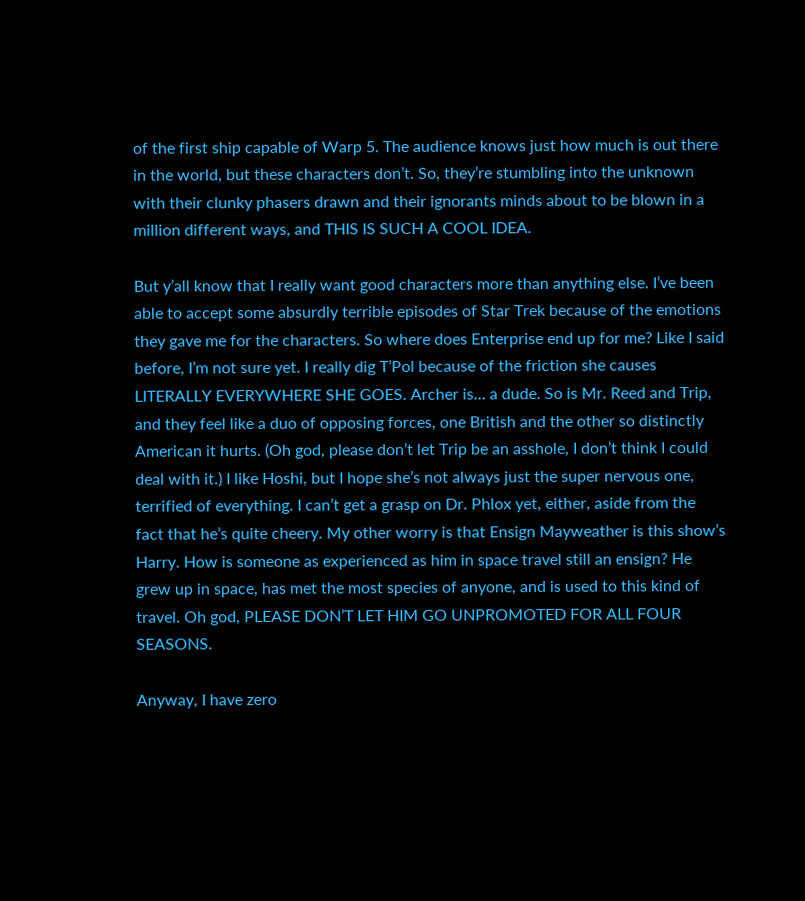of the first ship capable of Warp 5. The audience knows just how much is out there in the world, but these characters don’t. So, they’re stumbling into the unknown with their clunky phasers drawn and their ignorants minds about to be blown in a million different ways, and THIS IS SUCH A COOL IDEA.

But y’all know that I really want good characters more than anything else. I’ve been able to accept some absurdly terrible episodes of Star Trek because of the emotions they gave me for the characters. So where does Enterprise end up for me? Like I said before, I’m not sure yet. I really dig T’Pol because of the friction she causes LITERALLY EVERYWHERE SHE GOES. Archer is… a dude. So is Mr. Reed and Trip, and they feel like a duo of opposing forces, one British and the other so distinctly American it hurts. (Oh god, please don’t let Trip be an asshole, I don’t think I could deal with it.) I like Hoshi, but I hope she’s not always just the super nervous one, terrified of everything. I can’t get a grasp on Dr. Phlox yet, either, aside from the fact that he’s quite cheery. My other worry is that Ensign Mayweather is this show’s Harry. How is someone as experienced as him in space travel still an ensign? He grew up in space, has met the most species of anyone, and is used to this kind of travel. Oh god, PLEASE DON’T LET HIM GO UNPROMOTED FOR ALL FOUR SEASONS.

Anyway, I have zero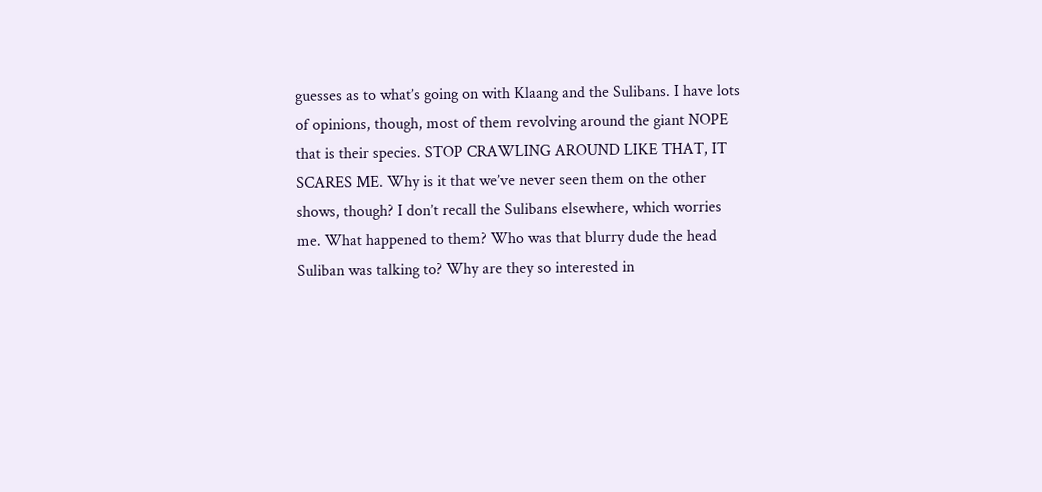guesses as to what’s going on with Klaang and the Sulibans. I have lots of opinions, though, most of them revolving around the giant NOPE that is their species. STOP CRAWLING AROUND LIKE THAT, IT SCARES ME. Why is it that we’ve never seen them on the other shows, though? I don’t recall the Sulibans elsewhere, which worries me. What happened to them? Who was that blurry dude the head Suliban was talking to? Why are they so interested in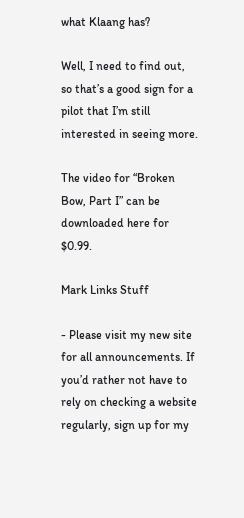what Klaang has?

Well, I need to find out, so that’s a good sign for a pilot that I’m still interested in seeing more.

The video for “Broken Bow, Part I” can be downloaded here for $0.99.

Mark Links Stuff

- Please visit my new site for all announcements. If you’d rather not have to rely on checking a website regularly, sign up for my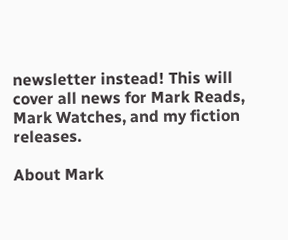newsletter instead! This will cover all news for Mark Reads, Mark Watches, and my fiction releases.

About Mark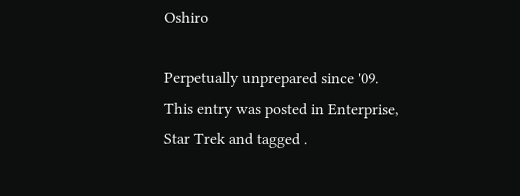Oshiro

Perpetually unprepared since '09.
This entry was posted in Enterprise, Star Trek and tagged .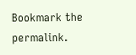Bookmark the permalink.